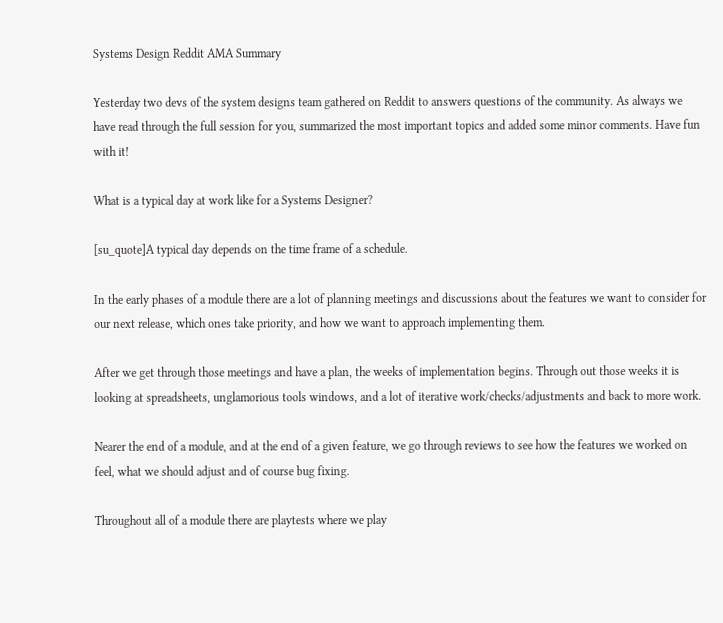Systems Design Reddit AMA Summary

Yesterday two devs of the system designs team gathered on Reddit to answers questions of the community. As always we have read through the full session for you, summarized the most important topics and added some minor comments. Have fun with it!

What is a typical day at work like for a Systems Designer?

[su_quote]A typical day depends on the time frame of a schedule.

In the early phases of a module there are a lot of planning meetings and discussions about the features we want to consider for our next release, which ones take priority, and how we want to approach implementing them.

After we get through those meetings and have a plan, the weeks of implementation begins. Through out those weeks it is looking at spreadsheets, unglamorious tools windows, and a lot of iterative work/checks/adjustments and back to more work.

Nearer the end of a module, and at the end of a given feature, we go through reviews to see how the features we worked on feel, what we should adjust and of course bug fixing.

Throughout all of a module there are playtests where we play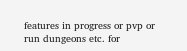features in progress or pvp or run dungeons etc. for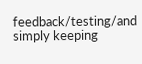feedback/testing/and simply keeping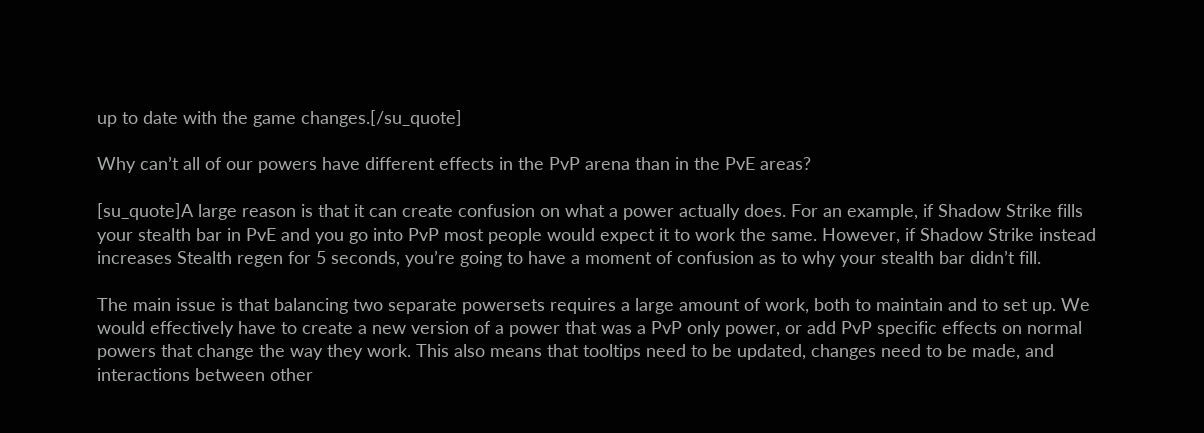up to date with the game changes.[/su_quote]

Why can’t all of our powers have different effects in the PvP arena than in the PvE areas?

[su_quote]A large reason is that it can create confusion on what a power actually does. For an example, if Shadow Strike fills your stealth bar in PvE and you go into PvP most people would expect it to work the same. However, if Shadow Strike instead increases Stealth regen for 5 seconds, you’re going to have a moment of confusion as to why your stealth bar didn’t fill.

The main issue is that balancing two separate powersets requires a large amount of work, both to maintain and to set up. We would effectively have to create a new version of a power that was a PvP only power, or add PvP specific effects on normal powers that change the way they work. This also means that tooltips need to be updated, changes need to be made, and interactions between other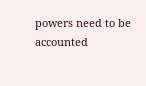powers need to be accounted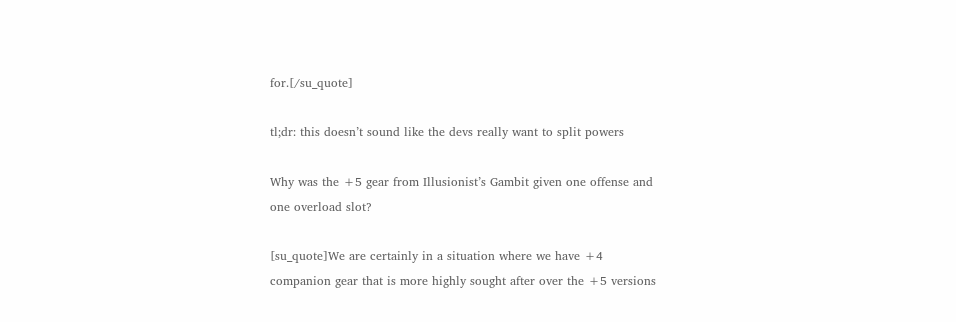for.[/su_quote]

tl;dr: this doesn’t sound like the devs really want to split powers

Why was the +5 gear from Illusionist’s Gambit given one offense and one overload slot?

[su_quote]We are certainly in a situation where we have +4 companion gear that is more highly sought after over the +5 versions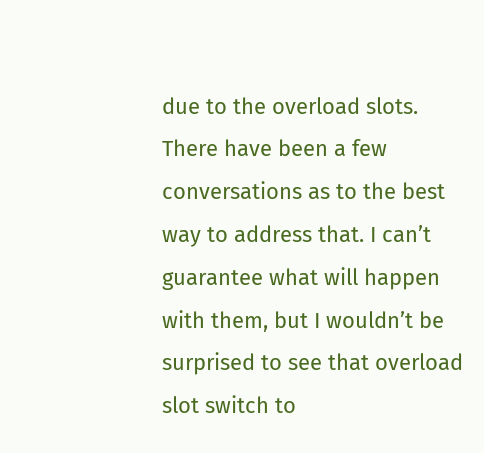due to the overload slots. There have been a few conversations as to the best way to address that. I can’t guarantee what will happen with them, but I wouldn’t be surprised to see that overload slot switch to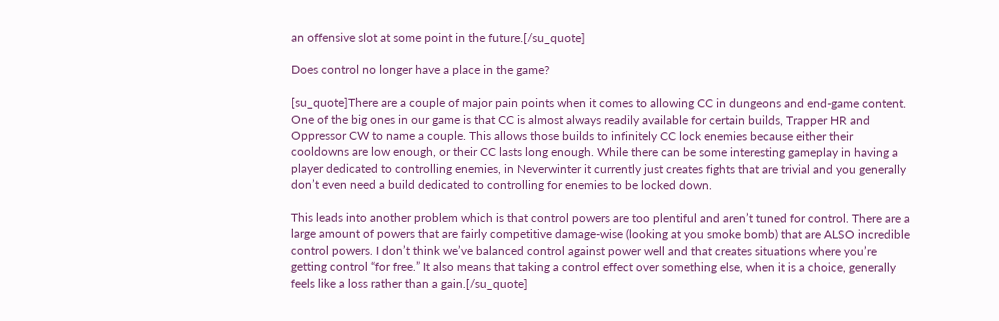an offensive slot at some point in the future.[/su_quote]

Does control no longer have a place in the game?

[su_quote]There are a couple of major pain points when it comes to allowing CC in dungeons and end-game content. One of the big ones in our game is that CC is almost always readily available for certain builds, Trapper HR and Oppressor CW to name a couple. This allows those builds to infinitely CC lock enemies because either their cooldowns are low enough, or their CC lasts long enough. While there can be some interesting gameplay in having a player dedicated to controlling enemies, in Neverwinter it currently just creates fights that are trivial and you generally don’t even need a build dedicated to controlling for enemies to be locked down.

This leads into another problem which is that control powers are too plentiful and aren’t tuned for control. There are a large amount of powers that are fairly competitive damage-wise (looking at you smoke bomb) that are ALSO incredible control powers. I don’t think we’ve balanced control against power well and that creates situations where you’re getting control “for free.” It also means that taking a control effect over something else, when it is a choice, generally feels like a loss rather than a gain.[/su_quote]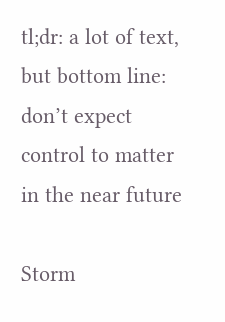tl;dr: a lot of text, but bottom line: don’t expect control to matter in the near future

Storm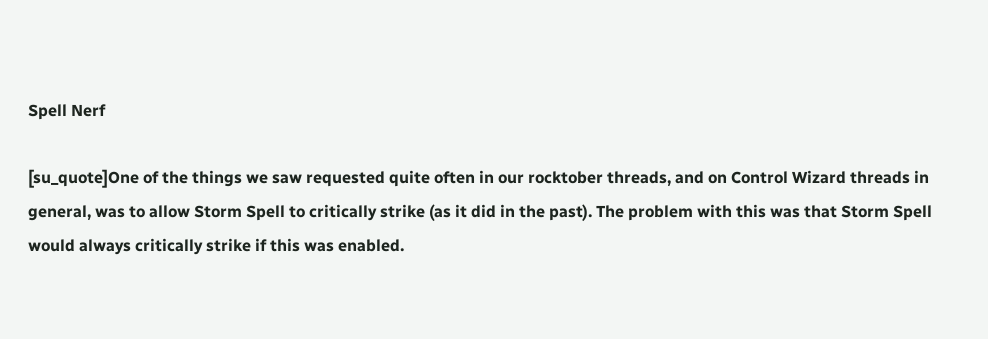Spell Nerf

[su_quote]One of the things we saw requested quite often in our rocktober threads, and on Control Wizard threads in general, was to allow Storm Spell to critically strike (as it did in the past). The problem with this was that Storm Spell would always critically strike if this was enabled.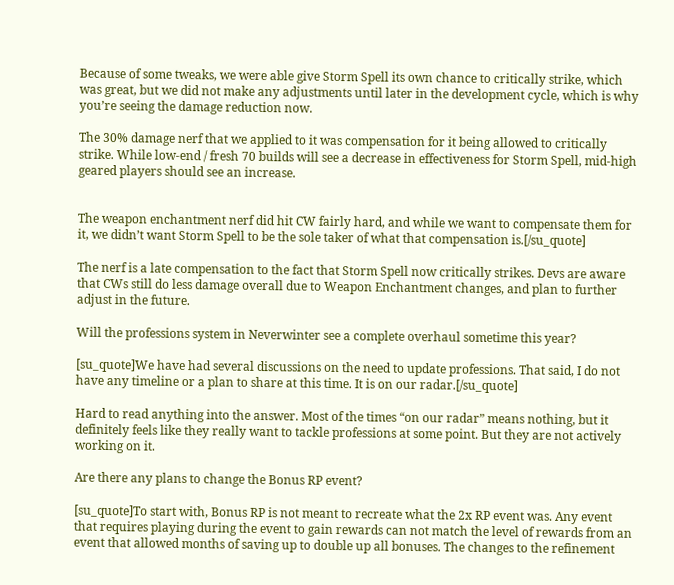Because of some tweaks, we were able give Storm Spell its own chance to critically strike, which was great, but we did not make any adjustments until later in the development cycle, which is why you’re seeing the damage reduction now.

The 30% damage nerf that we applied to it was compensation for it being allowed to critically strike. While low-end / fresh 70 builds will see a decrease in effectiveness for Storm Spell, mid-high geared players should see an increase.


The weapon enchantment nerf did hit CW fairly hard, and while we want to compensate them for it, we didn’t want Storm Spell to be the sole taker of what that compensation is.[/su_quote]

The nerf is a late compensation to the fact that Storm Spell now critically strikes. Devs are aware that CWs still do less damage overall due to Weapon Enchantment changes, and plan to further adjust in the future.

Will the professions system in Neverwinter see a complete overhaul sometime this year?

[su_quote]We have had several discussions on the need to update professions. That said, I do not have any timeline or a plan to share at this time. It is on our radar.[/su_quote]

Hard to read anything into the answer. Most of the times “on our radar” means nothing, but it definitely feels like they really want to tackle professions at some point. But they are not actively working on it.

Are there any plans to change the Bonus RP event?

[su_quote]To start with, Bonus RP is not meant to recreate what the 2x RP event was. Any event that requires playing during the event to gain rewards can not match the level of rewards from an event that allowed months of saving up to double up all bonuses. The changes to the refinement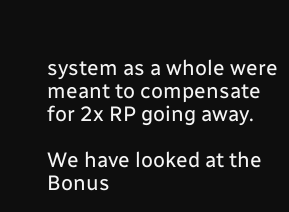system as a whole were meant to compensate for 2x RP going away.

We have looked at the Bonus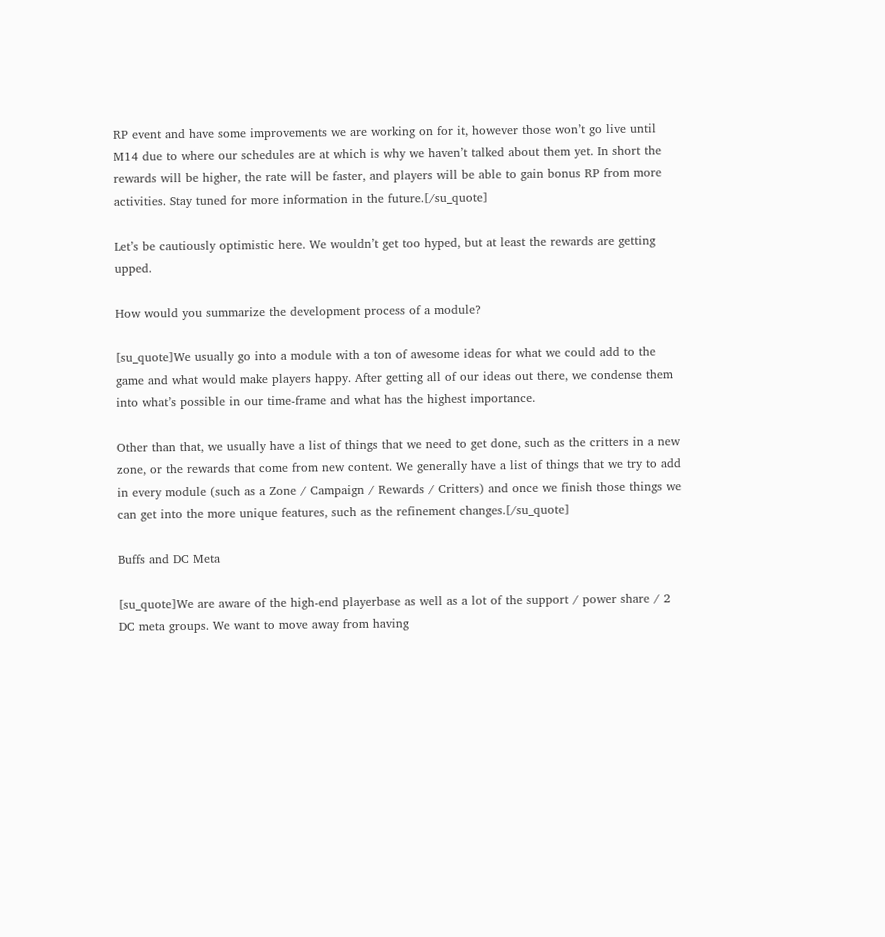RP event and have some improvements we are working on for it, however those won’t go live until M14 due to where our schedules are at which is why we haven’t talked about them yet. In short the rewards will be higher, the rate will be faster, and players will be able to gain bonus RP from more activities. Stay tuned for more information in the future.[/su_quote]

Let’s be cautiously optimistic here. We wouldn’t get too hyped, but at least the rewards are getting upped.

How would you summarize the development process of a module?

[su_quote]We usually go into a module with a ton of awesome ideas for what we could add to the game and what would make players happy. After getting all of our ideas out there, we condense them into what’s possible in our time-frame and what has the highest importance.

Other than that, we usually have a list of things that we need to get done, such as the critters in a new zone, or the rewards that come from new content. We generally have a list of things that we try to add in every module (such as a Zone / Campaign / Rewards / Critters) and once we finish those things we can get into the more unique features, such as the refinement changes.[/su_quote]

Buffs and DC Meta

[su_quote]We are aware of the high-end playerbase as well as a lot of the support / power share / 2 DC meta groups. We want to move away from having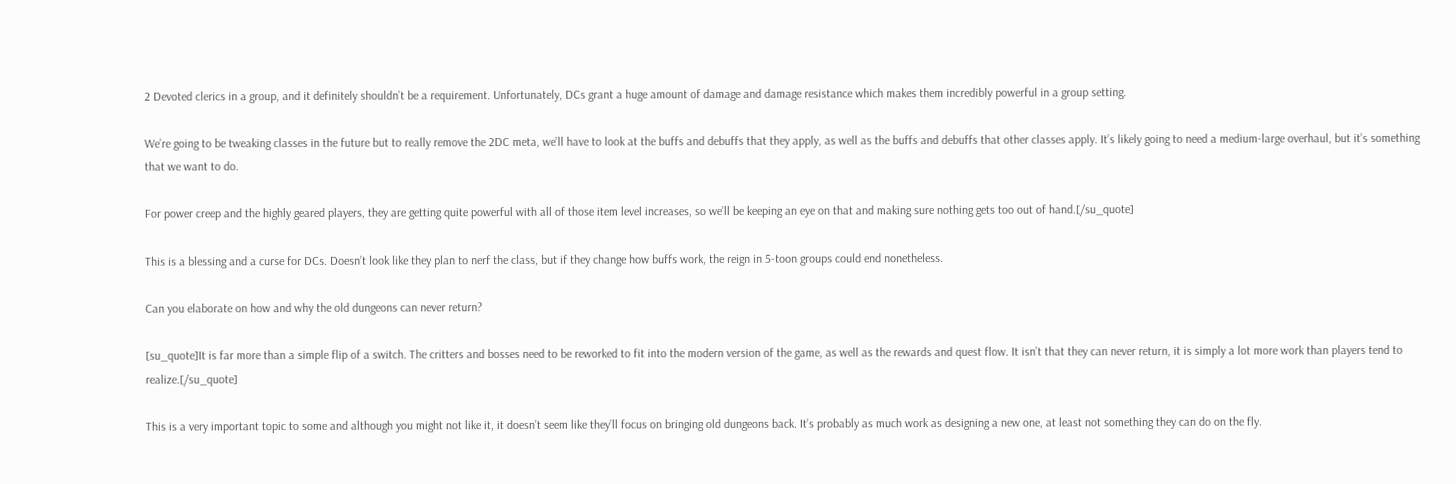2 Devoted clerics in a group, and it definitely shouldn’t be a requirement. Unfortunately, DCs grant a huge amount of damage and damage resistance which makes them incredibly powerful in a group setting.

We’re going to be tweaking classes in the future but to really remove the 2DC meta, we’ll have to look at the buffs and debuffs that they apply, as well as the buffs and debuffs that other classes apply. It’s likely going to need a medium-large overhaul, but it’s something that we want to do.

For power creep and the highly geared players, they are getting quite powerful with all of those item level increases, so we’ll be keeping an eye on that and making sure nothing gets too out of hand.[/su_quote]

This is a blessing and a curse for DCs. Doesn’t look like they plan to nerf the class, but if they change how buffs work, the reign in 5-toon groups could end nonetheless.

Can you elaborate on how and why the old dungeons can never return?

[su_quote]It is far more than a simple flip of a switch. The critters and bosses need to be reworked to fit into the modern version of the game, as well as the rewards and quest flow. It isn’t that they can never return, it is simply a lot more work than players tend to realize.[/su_quote]

This is a very important topic to some and although you might not like it, it doesn’t seem like they’ll focus on bringing old dungeons back. It’s probably as much work as designing a new one, at least not something they can do on the fly.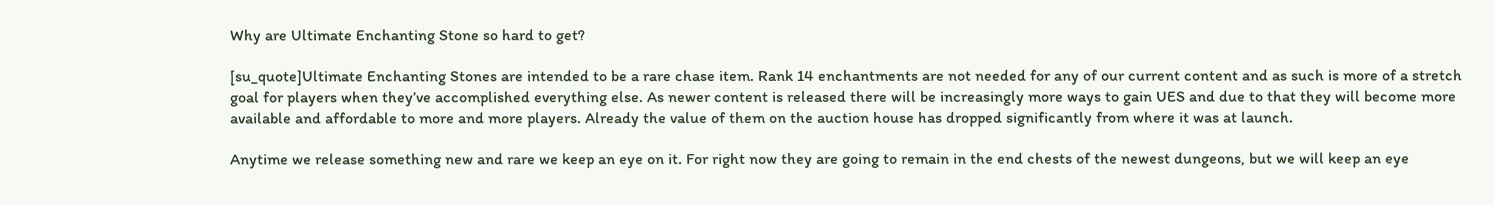Why are Ultimate Enchanting Stone so hard to get?

[su_quote]Ultimate Enchanting Stones are intended to be a rare chase item. Rank 14 enchantments are not needed for any of our current content and as such is more of a stretch goal for players when they’ve accomplished everything else. As newer content is released there will be increasingly more ways to gain UES and due to that they will become more available and affordable to more and more players. Already the value of them on the auction house has dropped significantly from where it was at launch.

Anytime we release something new and rare we keep an eye on it. For right now they are going to remain in the end chests of the newest dungeons, but we will keep an eye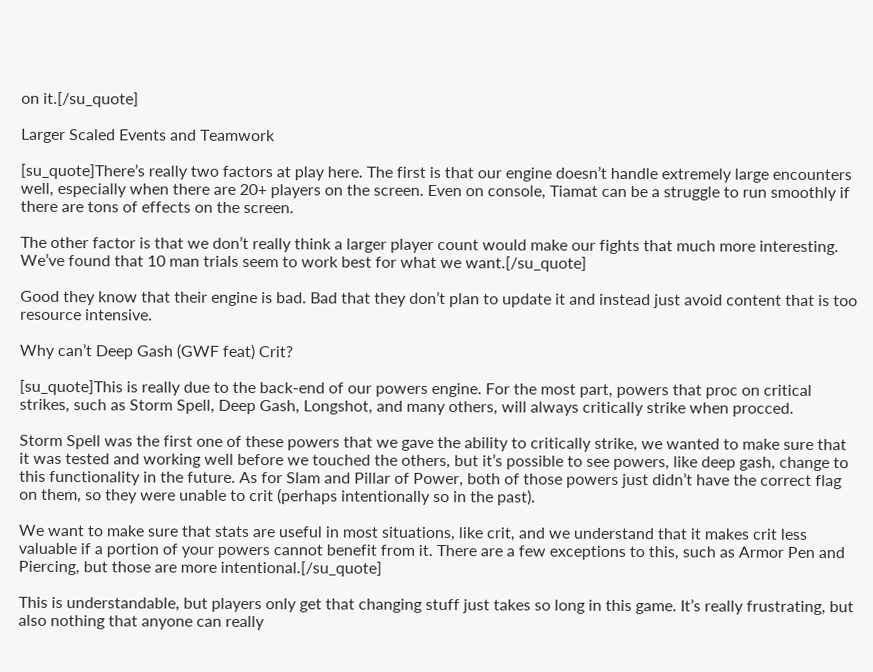on it.[/su_quote]

Larger Scaled Events and Teamwork

[su_quote]There’s really two factors at play here. The first is that our engine doesn’t handle extremely large encounters well, especially when there are 20+ players on the screen. Even on console, Tiamat can be a struggle to run smoothly if there are tons of effects on the screen.

The other factor is that we don’t really think a larger player count would make our fights that much more interesting. We’ve found that 10 man trials seem to work best for what we want.[/su_quote]

Good they know that their engine is bad. Bad that they don’t plan to update it and instead just avoid content that is too resource intensive.

Why can’t Deep Gash (GWF feat) Crit?

[su_quote]This is really due to the back-end of our powers engine. For the most part, powers that proc on critical strikes, such as Storm Spell, Deep Gash, Longshot, and many others, will always critically strike when procced.

Storm Spell was the first one of these powers that we gave the ability to critically strike, we wanted to make sure that it was tested and working well before we touched the others, but it’s possible to see powers, like deep gash, change to this functionality in the future. As for Slam and Pillar of Power, both of those powers just didn’t have the correct flag on them, so they were unable to crit (perhaps intentionally so in the past).

We want to make sure that stats are useful in most situations, like crit, and we understand that it makes crit less valuable if a portion of your powers cannot benefit from it. There are a few exceptions to this, such as Armor Pen and Piercing, but those are more intentional.[/su_quote]

This is understandable, but players only get that changing stuff just takes so long in this game. It’s really frustrating, but also nothing that anyone can really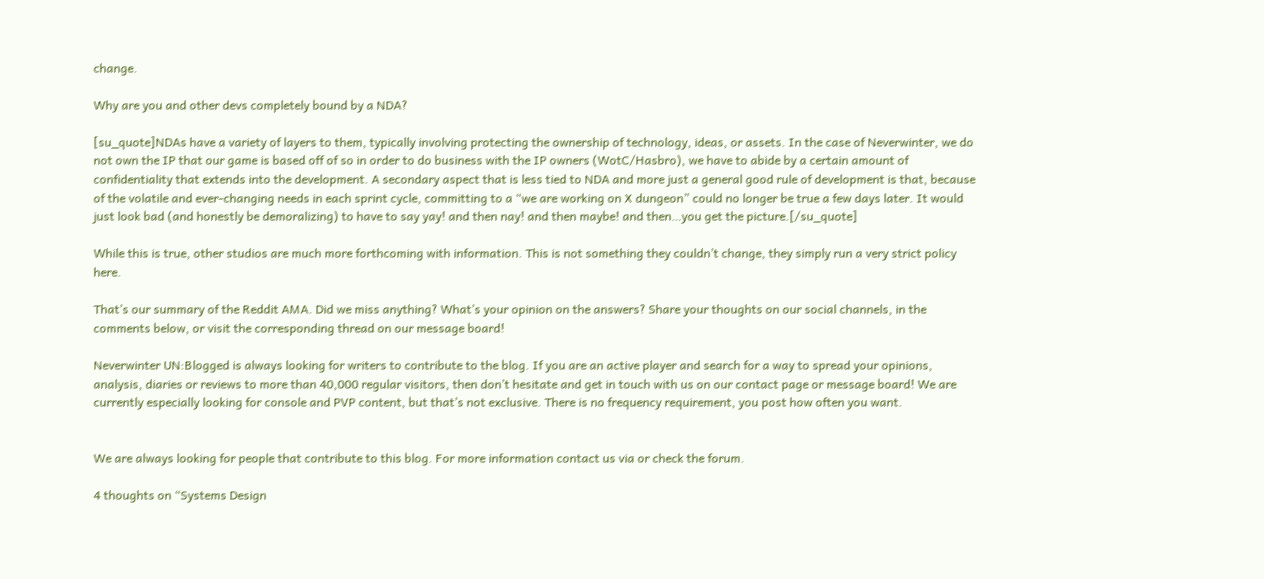change.

Why are you and other devs completely bound by a NDA?

[su_quote]NDAs have a variety of layers to them, typically involving protecting the ownership of technology, ideas, or assets. In the case of Neverwinter, we do not own the IP that our game is based off of so in order to do business with the IP owners (WotC/Hasbro), we have to abide by a certain amount of confidentiality that extends into the development. A secondary aspect that is less tied to NDA and more just a general good rule of development is that, because of the volatile and ever-changing needs in each sprint cycle, committing to a “we are working on X dungeon” could no longer be true a few days later. It would just look bad (and honestly be demoralizing) to have to say yay! and then nay! and then maybe! and then…you get the picture.[/su_quote]

While this is true, other studios are much more forthcoming with information. This is not something they couldn’t change, they simply run a very strict policy here.

That’s our summary of the Reddit AMA. Did we miss anything? What’s your opinion on the answers? Share your thoughts on our social channels, in the comments below, or visit the corresponding thread on our message board!

Neverwinter UN:Blogged is always looking for writers to contribute to the blog. If you are an active player and search for a way to spread your opinions, analysis, diaries or reviews to more than 40,000 regular visitors, then don’t hesitate and get in touch with us on our contact page or message board! We are currently especially looking for console and PVP content, but that’s not exclusive. There is no frequency requirement, you post how often you want.


We are always looking for people that contribute to this blog. For more information contact us via or check the forum.

4 thoughts on “Systems Design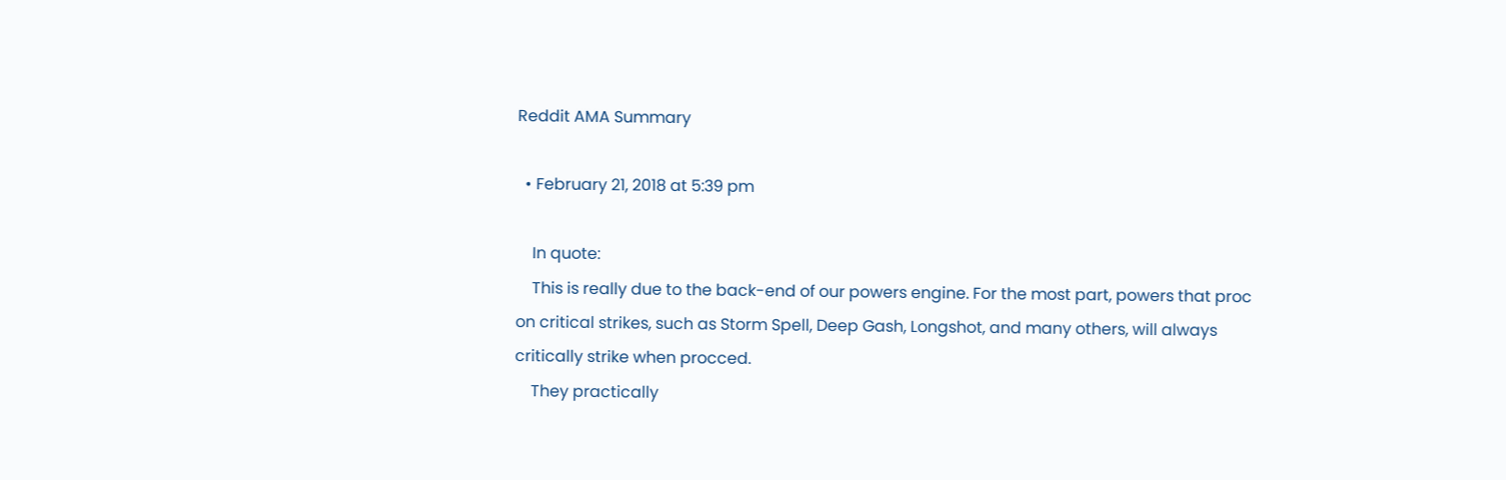Reddit AMA Summary

  • February 21, 2018 at 5:39 pm

    In quote:
    This is really due to the back-end of our powers engine. For the most part, powers that proc on critical strikes, such as Storm Spell, Deep Gash, Longshot, and many others, will always critically strike when procced.
    They practically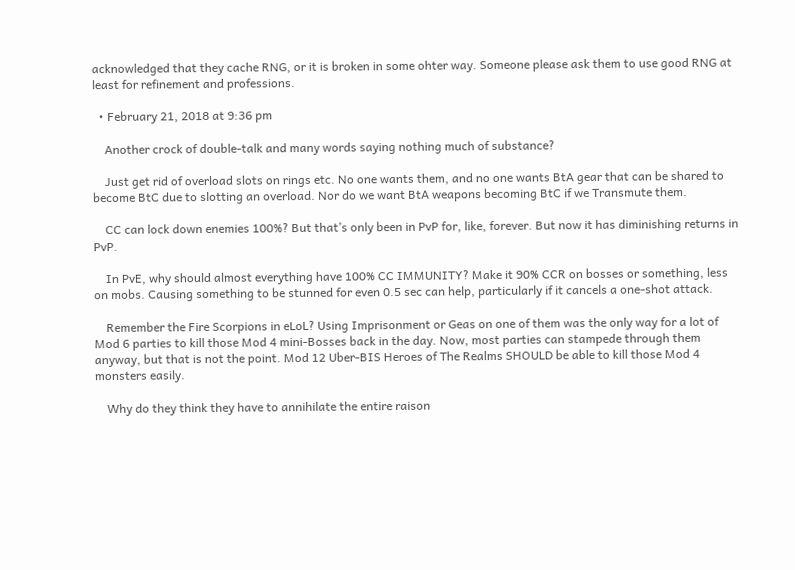acknowledged that they cache RNG, or it is broken in some ohter way. Someone please ask them to use good RNG at least for refinement and professions.

  • February 21, 2018 at 9:36 pm

    Another crock of double-talk and many words saying nothing much of substance?

    Just get rid of overload slots on rings etc. No one wants them, and no one wants BtA gear that can be shared to become BtC due to slotting an overload. Nor do we want BtA weapons becoming BtC if we Transmute them.

    CC can lock down enemies 100%? But that’s only been in PvP for, like, forever. But now it has diminishing returns in PvP.

    In PvE, why should almost everything have 100% CC IMMUNITY? Make it 90% CCR on bosses or something, less on mobs. Causing something to be stunned for even 0.5 sec can help, particularly if it cancels a one-shot attack.

    Remember the Fire Scorpions in eLoL? Using Imprisonment or Geas on one of them was the only way for a lot of Mod 6 parties to kill those Mod 4 mini-Bosses back in the day. Now, most parties can stampede through them anyway, but that is not the point. Mod 12 Uber-BIS Heroes of The Realms SHOULD be able to kill those Mod 4 monsters easily.

    Why do they think they have to annihilate the entire raison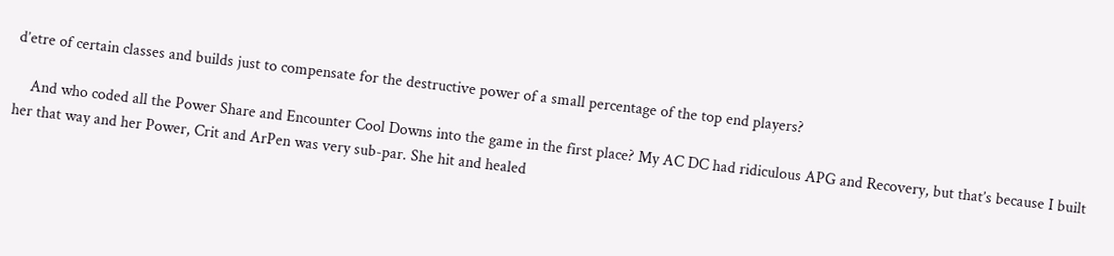d’etre of certain classes and builds just to compensate for the destructive power of a small percentage of the top end players?

    And who coded all the Power Share and Encounter Cool Downs into the game in the first place? My AC DC had ridiculous APG and Recovery, but that’s because I built her that way and her Power, Crit and ArPen was very sub-par. She hit and healed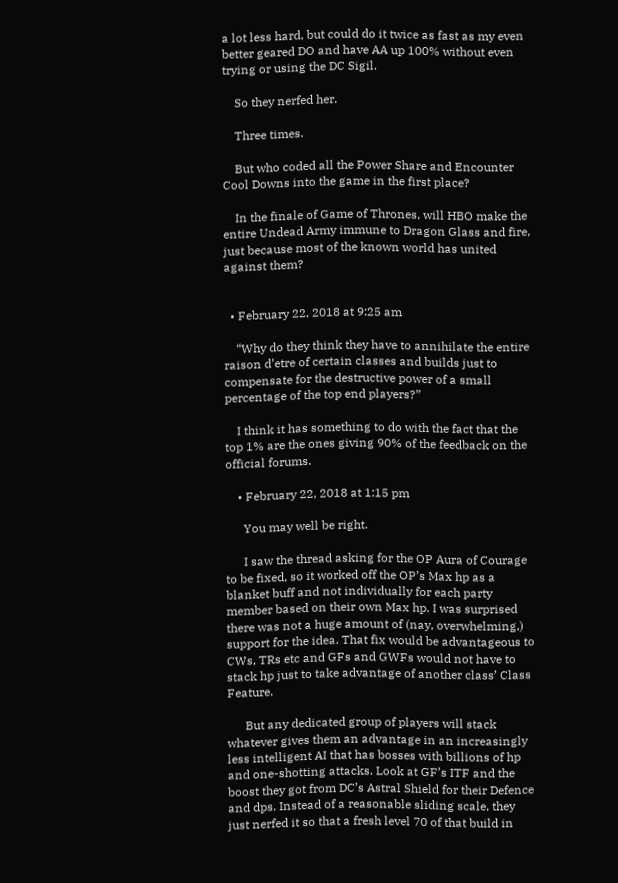a lot less hard, but could do it twice as fast as my even better geared DO and have AA up 100% without even trying or using the DC Sigil.

    So they nerfed her.

    Three times.

    But who coded all the Power Share and Encounter Cool Downs into the game in the first place?

    In the finale of Game of Thrones, will HBO make the entire Undead Army immune to Dragon Glass and fire, just because most of the known world has united against them?


  • February 22, 2018 at 9:25 am

    “Why do they think they have to annihilate the entire raison d’etre of certain classes and builds just to compensate for the destructive power of a small percentage of the top end players?”

    I think it has something to do with the fact that the top 1% are the ones giving 90% of the feedback on the official forums.

    • February 22, 2018 at 1:15 pm

      You may well be right.

      I saw the thread asking for the OP Aura of Courage to be fixed, so it worked off the OP’s Max hp as a blanket buff and not individually for each party member based on their own Max hp. I was surprised there was not a huge amount of (nay, overwhelming,) support for the idea. That fix would be advantageous to CWs, TRs etc and GFs and GWFs would not have to stack hp just to take advantage of another class’ Class Feature.

      But any dedicated group of players will stack whatever gives them an advantage in an increasingly less intelligent AI that has bosses with billions of hp and one-shotting attacks. Look at GF’s ITF and the boost they got from DC’s Astral Shield for their Defence and dps. Instead of a reasonable sliding scale, they just nerfed it so that a fresh level 70 of that build in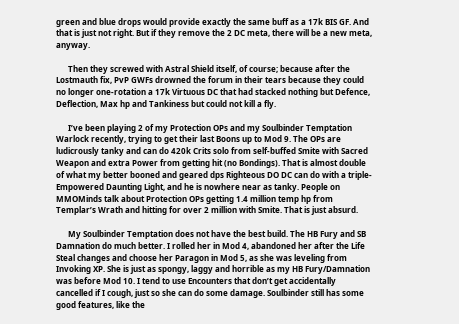green and blue drops would provide exactly the same buff as a 17k BIS GF. And that is just not right. But if they remove the 2 DC meta, there will be a new meta, anyway.

      Then they screwed with Astral Shield itself, of course; because after the Lostmauth fix, PvP GWFs drowned the forum in their tears because they could no longer one-rotation a 17k Virtuous DC that had stacked nothing but Defence, Deflection, Max hp and Tankiness but could not kill a fly.

      I’ve been playing 2 of my Protection OPs and my Soulbinder Temptation Warlock recently, trying to get their last Boons up to Mod 9. The OPs are ludicrously tanky and can do 420k Crits solo from self-buffed Smite with Sacred Weapon and extra Power from getting hit (no Bondings). That is almost double of what my better booned and geared dps Righteous DO DC can do with a triple-Empowered Daunting Light, and he is nowhere near as tanky. People on MMOMinds talk about Protection OPs getting 1.4 million temp hp from Templar’s Wrath and hitting for over 2 million with Smite. That is just absurd.

      My Soulbinder Temptation does not have the best build. The HB Fury and SB Damnation do much better. I rolled her in Mod 4, abandoned her after the Life Steal changes and choose her Paragon in Mod 5, as she was leveling from Invoking XP. She is just as spongy, laggy and horrible as my HB Fury/Damnation was before Mod 10. I tend to use Encounters that don’t get accidentally cancelled if I cough, just so she can do some damage. Soulbinder still has some good features, like the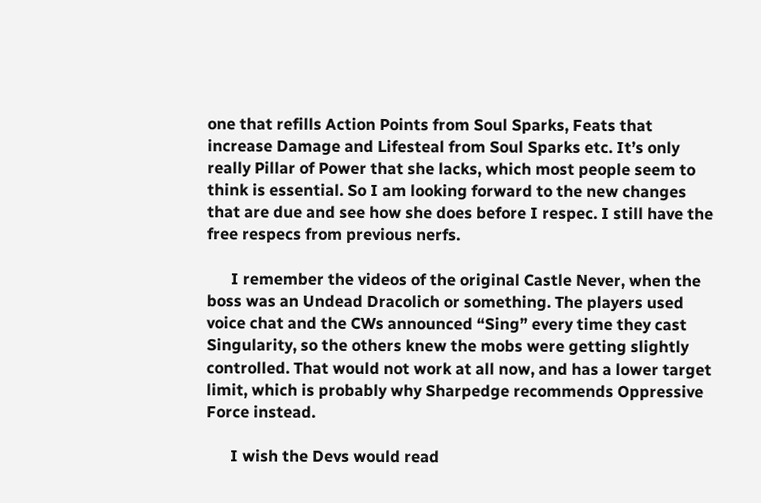one that refills Action Points from Soul Sparks, Feats that increase Damage and Lifesteal from Soul Sparks etc. It’s only really Pillar of Power that she lacks, which most people seem to think is essential. So I am looking forward to the new changes that are due and see how she does before I respec. I still have the free respecs from previous nerfs.

      I remember the videos of the original Castle Never, when the boss was an Undead Dracolich or something. The players used voice chat and the CWs announced “Sing” every time they cast Singularity, so the others knew the mobs were getting slightly controlled. That would not work at all now, and has a lower target limit, which is probably why Sharpedge recommends Oppressive Force instead.

      I wish the Devs would read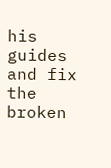his guides and fix the broken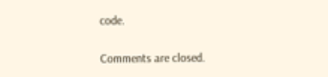code.

Comments are closed.